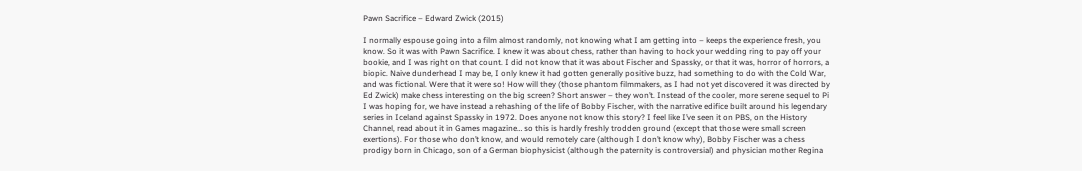Pawn Sacrifice – Edward Zwick (2015)

I normally espouse going into a film almost randomly, not knowing what I am getting into – keeps the experience fresh, you know. So it was with Pawn Sacrifice. I knew it was about chess, rather than having to hock your wedding ring to pay off your bookie, and I was right on that count. I did not know that it was about Fischer and Spassky, or that it was, horror of horrors, a biopic. Naive dunderhead I may be, I only knew it had gotten generally positive buzz, had something to do with the Cold War, and was fictional. Were that it were so! How will they (those phantom filmmakers, as I had not yet discovered it was directed by Ed Zwick) make chess interesting on the big screen? Short answer – they won’t. Instead of the cooler, more serene sequel to Pi I was hoping for, we have instead a rehashing of the life of Bobby Fischer, with the narrative edifice built around his legendary series in Iceland against Spassky in 1972. Does anyone not know this story? I feel like I’ve seen it on PBS, on the History Channel, read about it in Games magazine… so this is hardly freshly trodden ground (except that those were small screen exertions). For those who don’t know, and would remotely care (although I don’t know why), Bobby Fischer was a chess prodigy born in Chicago, son of a German biophysicist (although the paternity is controversial) and physician mother Regina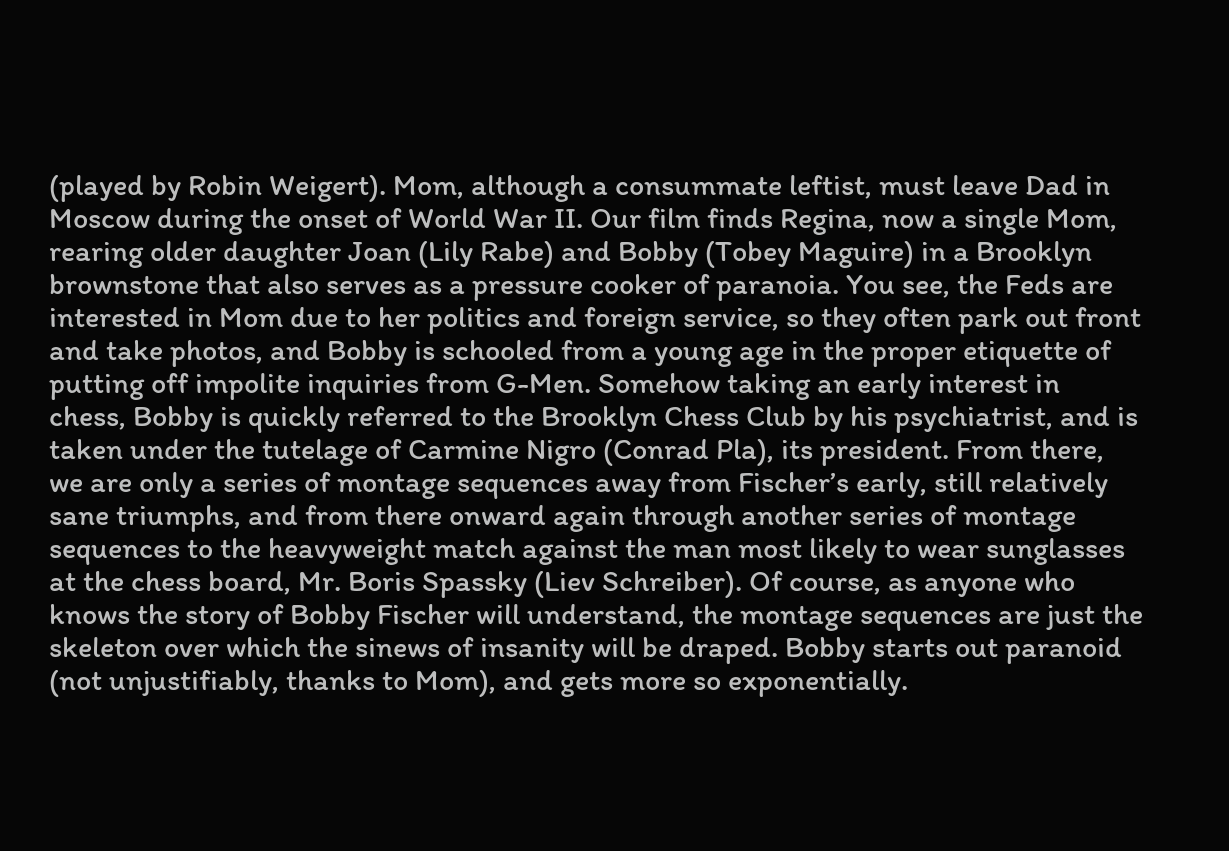(played by Robin Weigert). Mom, although a consummate leftist, must leave Dad in Moscow during the onset of World War II. Our film finds Regina, now a single Mom, rearing older daughter Joan (Lily Rabe) and Bobby (Tobey Maguire) in a Brooklyn brownstone that also serves as a pressure cooker of paranoia. You see, the Feds are interested in Mom due to her politics and foreign service, so they often park out front and take photos, and Bobby is schooled from a young age in the proper etiquette of putting off impolite inquiries from G-Men. Somehow taking an early interest in chess, Bobby is quickly referred to the Brooklyn Chess Club by his psychiatrist, and is taken under the tutelage of Carmine Nigro (Conrad Pla), its president. From there, we are only a series of montage sequences away from Fischer’s early, still relatively sane triumphs, and from there onward again through another series of montage sequences to the heavyweight match against the man most likely to wear sunglasses at the chess board, Mr. Boris Spassky (Liev Schreiber). Of course, as anyone who knows the story of Bobby Fischer will understand, the montage sequences are just the skeleton over which the sinews of insanity will be draped. Bobby starts out paranoid (not unjustifiably, thanks to Mom), and gets more so exponentially.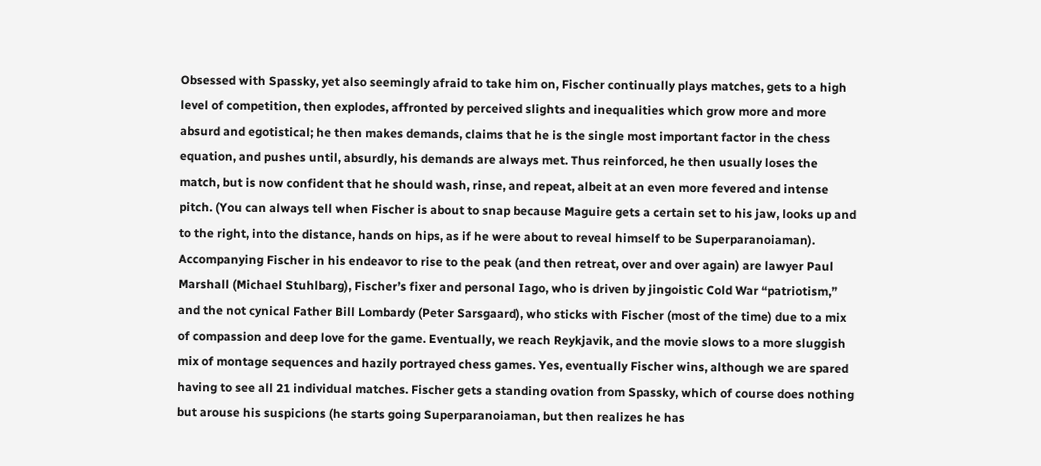Obsessed with Spassky, yet also seemingly afraid to take him on, Fischer continually plays matches, gets to a high level of competition, then explodes, affronted by perceived slights and inequalities which grow more and more absurd and egotistical; he then makes demands, claims that he is the single most important factor in the chess equation, and pushes until, absurdly, his demands are always met. Thus reinforced, he then usually loses the match, but is now confident that he should wash, rinse, and repeat, albeit at an even more fevered and intense pitch. (You can always tell when Fischer is about to snap because Maguire gets a certain set to his jaw, looks up and to the right, into the distance, hands on hips, as if he were about to reveal himself to be Superparanoiaman). Accompanying Fischer in his endeavor to rise to the peak (and then retreat, over and over again) are lawyer Paul Marshall (Michael Stuhlbarg), Fischer’s fixer and personal Iago, who is driven by jingoistic Cold War “patriotism,” and the not cynical Father Bill Lombardy (Peter Sarsgaard), who sticks with Fischer (most of the time) due to a mix of compassion and deep love for the game. Eventually, we reach Reykjavik, and the movie slows to a more sluggish mix of montage sequences and hazily portrayed chess games. Yes, eventually Fischer wins, although we are spared having to see all 21 individual matches. Fischer gets a standing ovation from Spassky, which of course does nothing but arouse his suspicions (he starts going Superparanoiaman, but then realizes he has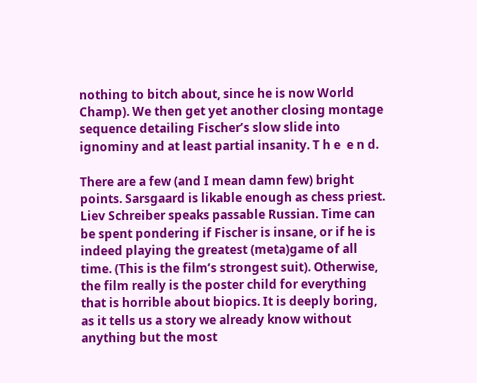nothing to bitch about, since he is now World Champ). We then get yet another closing montage sequence detailing Fischer’s slow slide into ignominy and at least partial insanity. T h e  e n d.

There are a few (and I mean damn few) bright points. Sarsgaard is likable enough as chess priest. Liev Schreiber speaks passable Russian. Time can be spent pondering if Fischer is insane, or if he is indeed playing the greatest (meta)game of all time. (This is the film’s strongest suit). Otherwise, the film really is the poster child for everything that is horrible about biopics. It is deeply boring, as it tells us a story we already know without anything but the most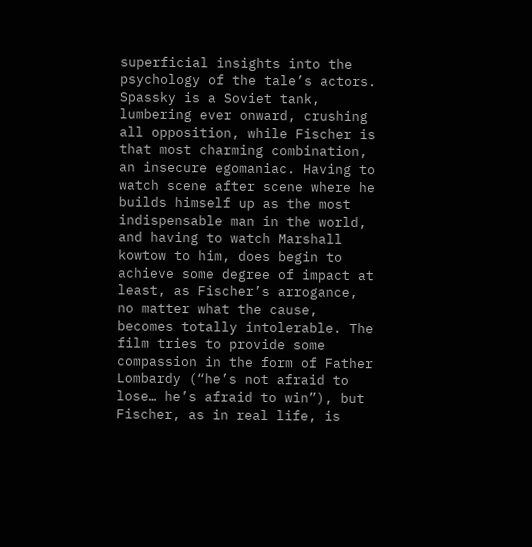superficial insights into the psychology of the tale’s actors. Spassky is a Soviet tank, lumbering ever onward, crushing all opposition, while Fischer is that most charming combination, an insecure egomaniac. Having to watch scene after scene where he builds himself up as the most indispensable man in the world, and having to watch Marshall kowtow to him, does begin to achieve some degree of impact at least, as Fischer’s arrogance, no matter what the cause, becomes totally intolerable. The film tries to provide some compassion in the form of Father Lombardy (“he’s not afraid to lose… he’s afraid to win”), but Fischer, as in real life, is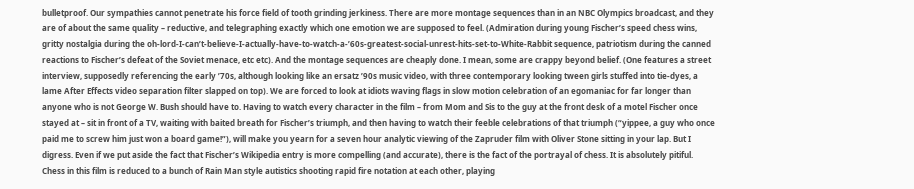bulletproof. Our sympathies cannot penetrate his force field of tooth grinding jerkiness. There are more montage sequences than in an NBC Olympics broadcast, and they are of about the same quality – reductive, and telegraphing exactly which one emotion we are supposed to feel. (Admiration during young Fischer’s speed chess wins, gritty nostalgia during the oh-lord-I-can’t-believe-I-actually-have-to-watch-a-’60s-greatest-social-unrest-hits-set-to-White-Rabbit sequence, patriotism during the canned reactions to Fischer’s defeat of the Soviet menace, etc etc). And the montage sequences are cheaply done. I mean, some are crappy beyond belief. (One features a street interview, supposedly referencing the early ’70s, although looking like an ersatz ’90s music video, with three contemporary looking tween girls stuffed into tie-dyes, a lame After Effects video separation filter slapped on top). We are forced to look at idiots waving flags in slow motion celebration of an egomaniac for far longer than anyone who is not George W. Bush should have to. Having to watch every character in the film – from Mom and Sis to the guy at the front desk of a motel Fischer once stayed at – sit in front of a TV, waiting with baited breath for Fischer’s triumph, and then having to watch their feeble celebrations of that triumph (“yippee, a guy who once paid me to screw him just won a board game!”), will make you yearn for a seven hour analytic viewing of the Zapruder film with Oliver Stone sitting in your lap. But I digress. Even if we put aside the fact that Fischer’s Wikipedia entry is more compelling (and accurate), there is the fact of the portrayal of chess. It is absolutely pitiful. Chess in this film is reduced to a bunch of Rain Man style autistics shooting rapid fire notation at each other, playing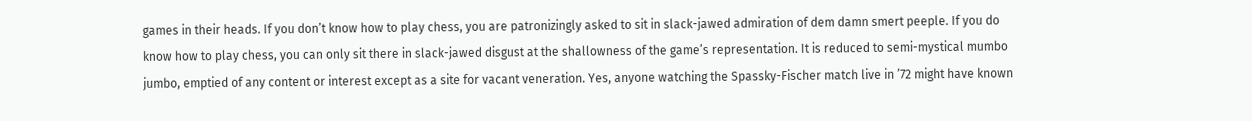games in their heads. If you don’t know how to play chess, you are patronizingly asked to sit in slack-jawed admiration of dem damn smert peeple. If you do know how to play chess, you can only sit there in slack-jawed disgust at the shallowness of the game’s representation. It is reduced to semi-mystical mumbo jumbo, emptied of any content or interest except as a site for vacant veneration. Yes, anyone watching the Spassky-Fischer match live in ’72 might have known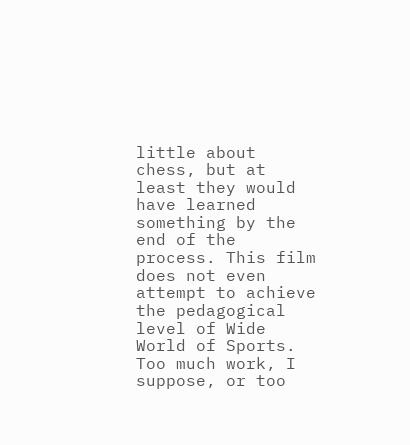little about chess, but at least they would have learned something by the end of the process. This film does not even attempt to achieve the pedagogical level of Wide World of Sports. Too much work, I suppose, or too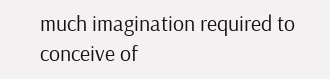much imagination required to conceive of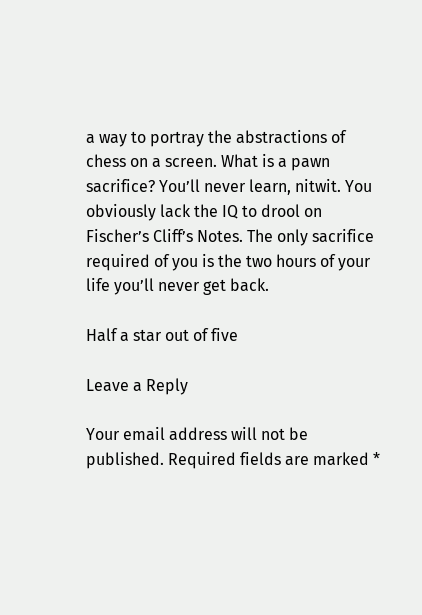a way to portray the abstractions of chess on a screen. What is a pawn sacrifice? You’ll never learn, nitwit. You obviously lack the IQ to drool on Fischer’s Cliff’s Notes. The only sacrifice required of you is the two hours of your life you’ll never get back.

Half a star out of five

Leave a Reply

Your email address will not be published. Required fields are marked *